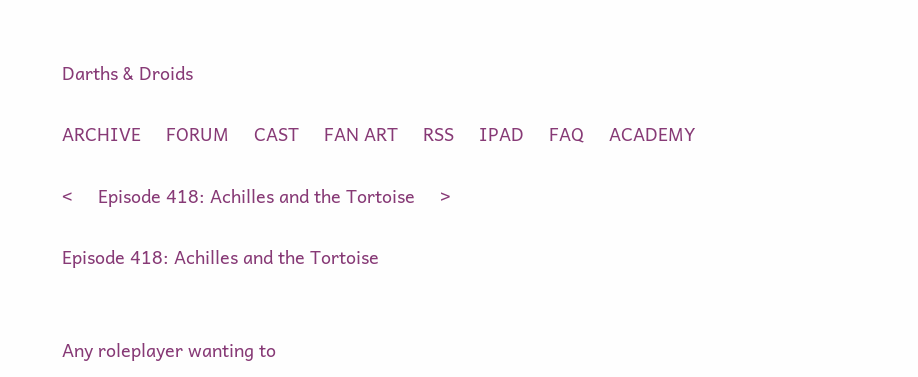Darths & Droids

ARCHIVE     FORUM     CAST     FAN ART     RSS     IPAD     FAQ     ACADEMY

<     Episode 418: Achilles and the Tortoise     >

Episode 418: Achilles and the Tortoise


Any roleplayer wanting to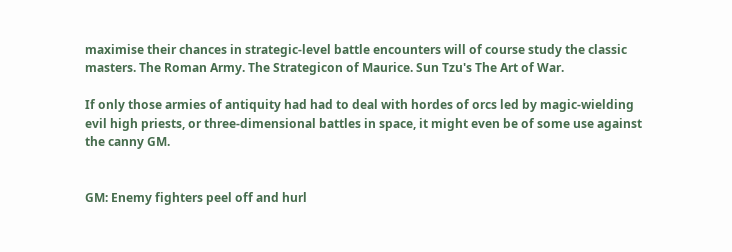maximise their chances in strategic-level battle encounters will of course study the classic masters. The Roman Army. The Strategicon of Maurice. Sun Tzu's The Art of War.

If only those armies of antiquity had had to deal with hordes of orcs led by magic-wielding evil high priests, or three-dimensional battles in space, it might even be of some use against the canny GM.


GM: Enemy fighters peel off and hurl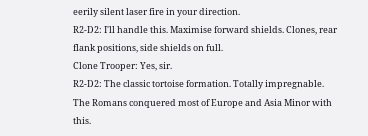eerily silent laser fire in your direction.
R2-D2: I'll handle this. Maximise forward shields. Clones, rear flank positions, side shields on full.
Clone Trooper: Yes, sir.
R2-D2: The classic tortoise formation. Totally impregnable. The Romans conquered most of Europe and Asia Minor with this.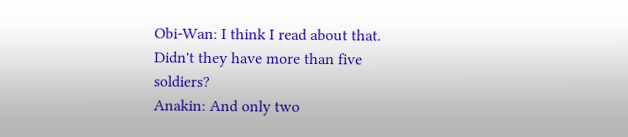Obi-Wan: I think I read about that. Didn't they have more than five soldiers?
Anakin: And only two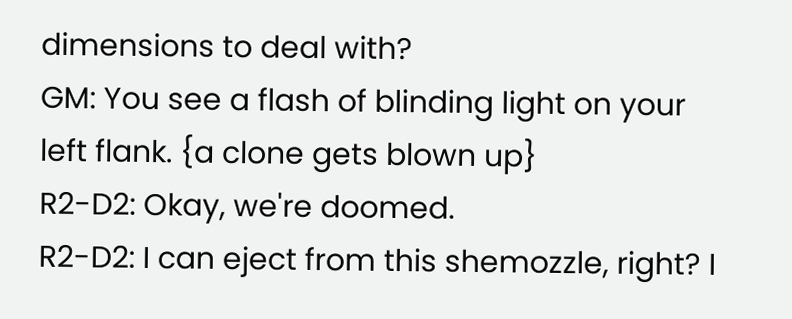dimensions to deal with?
GM: You see a flash of blinding light on your left flank. {a clone gets blown up}
R2-D2: Okay, we're doomed.
R2-D2: I can eject from this shemozzle, right? I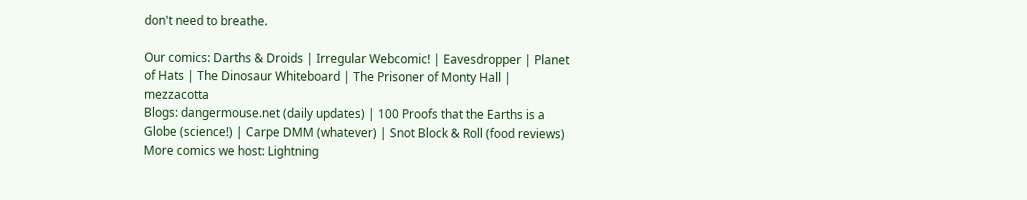don't need to breathe.

Our comics: Darths & Droids | Irregular Webcomic! | Eavesdropper | Planet of Hats | The Dinosaur Whiteboard | The Prisoner of Monty Hall | mezzacotta
Blogs: dangermouse.net (daily updates) | 100 Proofs that the Earths is a Globe (science!) | Carpe DMM (whatever) | Snot Block & Roll (food reviews)
More comics we host: Lightning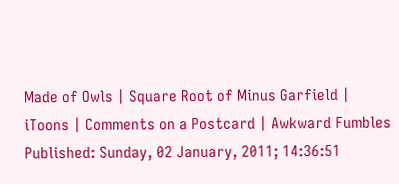Made of Owls | Square Root of Minus Garfield | iToons | Comments on a Postcard | Awkward Fumbles
Published: Sunday, 02 January, 2011; 14:36:51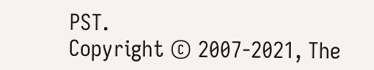PST.
Copyright © 2007-2021, The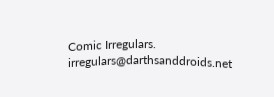Comic Irregulars. irregulars@darthsanddroids.net